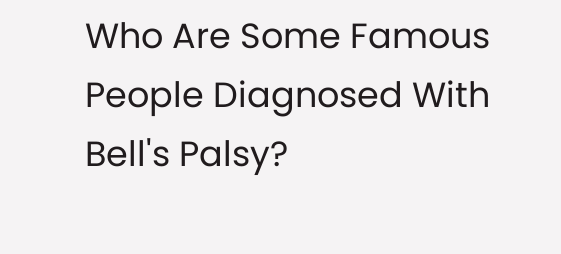Who Are Some Famous People Diagnosed With Bell's Palsy?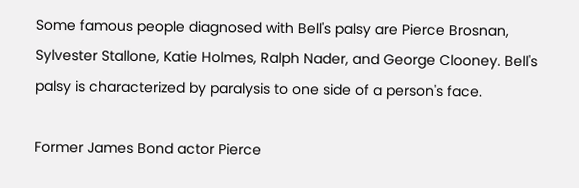Some famous people diagnosed with Bell's palsy are Pierce Brosnan, Sylvester Stallone, Katie Holmes, Ralph Nader, and George Clooney. Bell's palsy is characterized by paralysis to one side of a person's face.

Former James Bond actor Pierce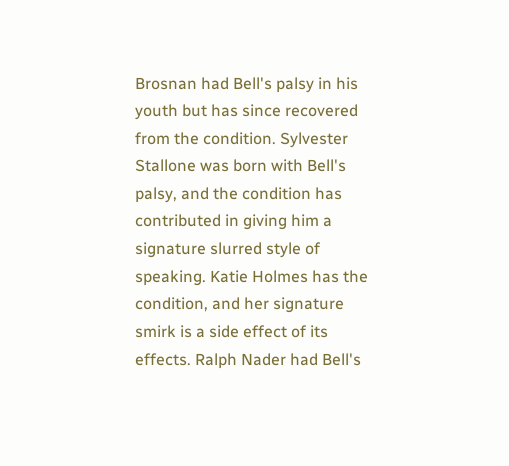Brosnan had Bell's palsy in his youth but has since recovered from the condition. Sylvester Stallone was born with Bell's palsy, and the condition has contributed in giving him a signature slurred style of speaking. Katie Holmes has the condition, and her signature smirk is a side effect of its effects. Ralph Nader had Bell's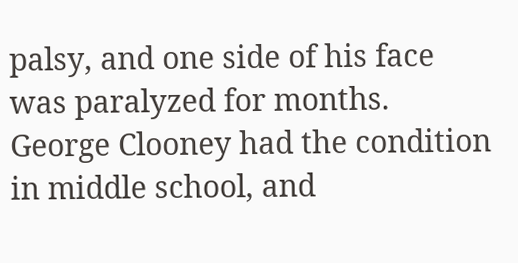palsy, and one side of his face was paralyzed for months. George Clooney had the condition in middle school, and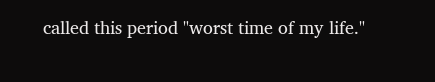called this period "worst time of my life."